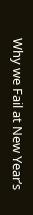Why we Fail at New Year’s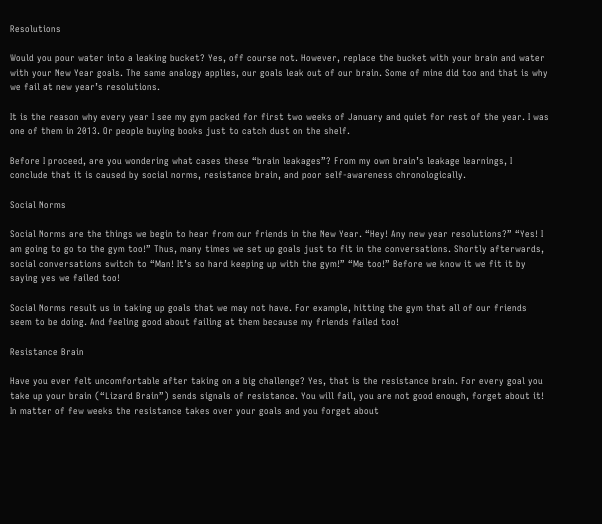Resolutions

Would you pour water into a leaking bucket? Yes, off course not. However, replace the bucket with your brain and water with your New Year goals. The same analogy applies, our goals leak out of our brain. Some of mine did too and that is why we fail at new year’s resolutions.

It is the reason why every year I see my gym packed for first two weeks of January and quiet for rest of the year. I was one of them in 2013. Or people buying books just to catch dust on the shelf.

Before I proceed, are you wondering what cases these “brain leakages”? From my own brain’s leakage learnings, I conclude that it is caused by social norms, resistance brain, and poor self-awareness chronologically.

Social Norms

Social Norms are the things we begin to hear from our friends in the New Year. “Hey! Any new year resolutions?” “Yes! I am going to go to the gym too!” Thus, many times we set up goals just to fit in the conversations. Shortly afterwards, social conversations switch to “Man! It’s so hard keeping up with the gym!” “Me too!” Before we know it we fit it by saying yes we failed too!

Social Norms result us in taking up goals that we may not have. For example, hitting the gym that all of our friends seem to be doing. And feeling good about failing at them because my friends failed too!

Resistance Brain

Have you ever felt uncomfortable after taking on a big challenge? Yes, that is the resistance brain. For every goal you take up your brain (“Lizard Brain”) sends signals of resistance. You will fail, you are not good enough, forget about it! In matter of few weeks the resistance takes over your goals and you forget about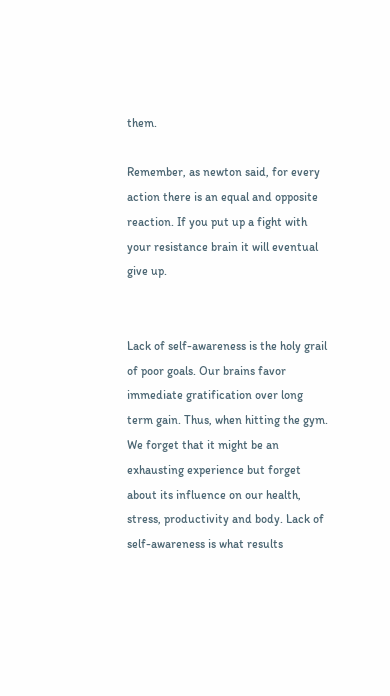them.

Remember, as newton said, for every action there is an equal and opposite reaction. If you put up a fight with your resistance brain it will eventual give up.


Lack of self-awareness is the holy grail of poor goals. Our brains favor immediate gratification over long term gain. Thus, when hitting the gym. We forget that it might be an exhausting experience but forget about its influence on our health, stress, productivity and body. Lack of self-awareness is what results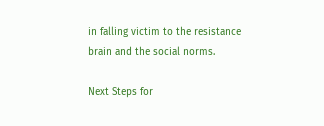in falling victim to the resistance brain and the social norms.

Next Steps for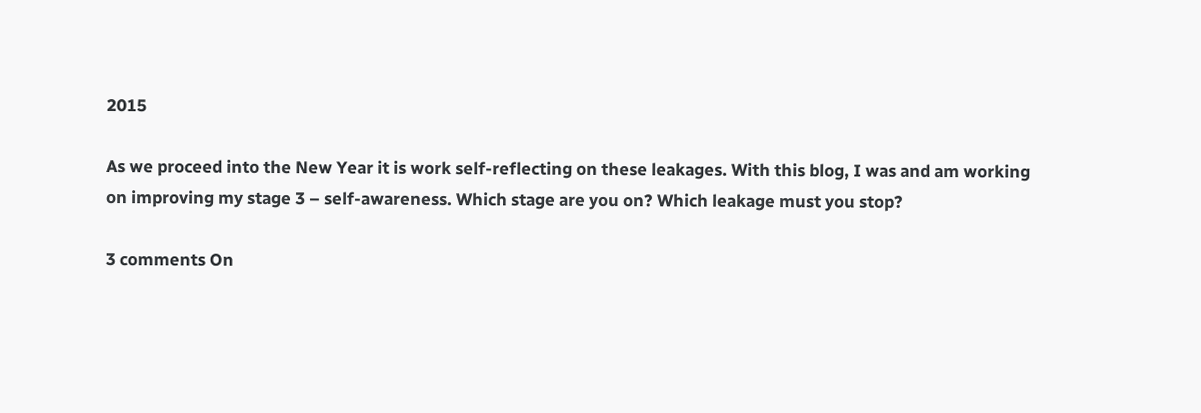2015

As we proceed into the New Year it is work self-reflecting on these leakages. With this blog, I was and am working on improving my stage 3 – self-awareness. Which stage are you on? Which leakage must you stop?

3 comments On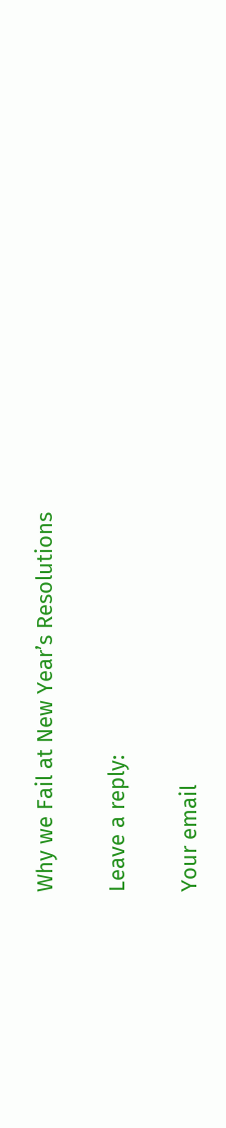Why we Fail at New Year’s Resolutions

Leave a reply:

Your email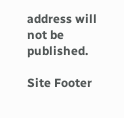address will not be published.

Site Footer